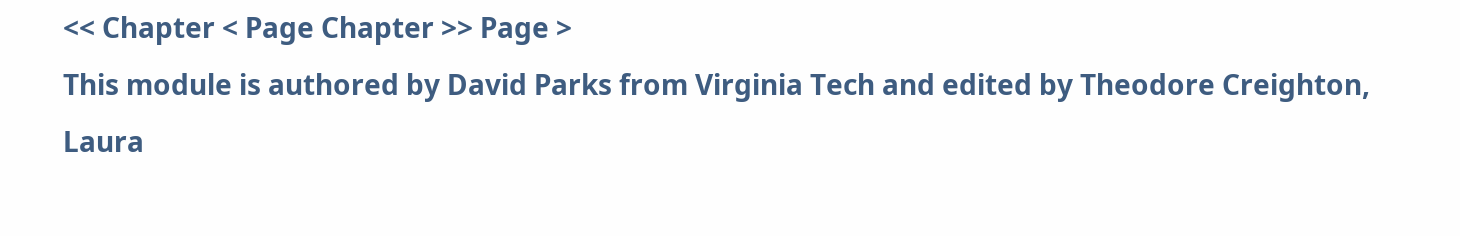<< Chapter < Page Chapter >> Page >
This module is authored by David Parks from Virginia Tech and edited by Theodore Creighton, Laura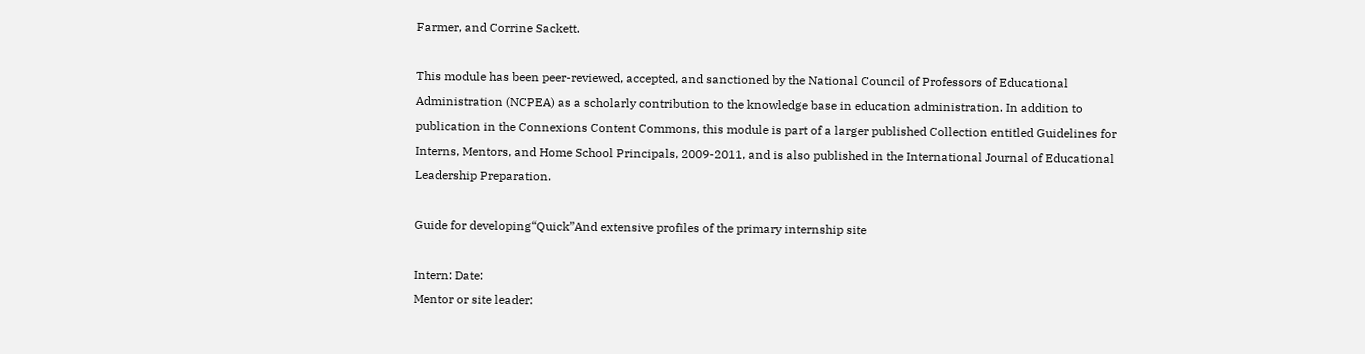Farmer, and Corrine Sackett.

This module has been peer-reviewed, accepted, and sanctioned by the National Council of Professors of Educational Administration (NCPEA) as a scholarly contribution to the knowledge base in education administration. In addition to publication in the Connexions Content Commons, this module is part of a larger published Collection entitled Guidelines for Interns, Mentors, and Home School Principals, 2009-2011, and is also published in the International Journal of Educational Leadership Preparation.

Guide for developing“Quick”And extensive profiles of the primary internship site

Intern: Date:
Mentor or site leader: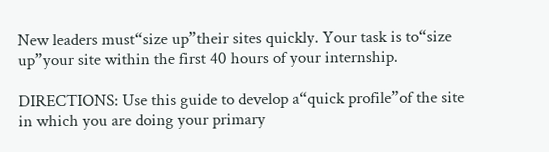New leaders must“size up”their sites quickly. Your task is to“size up”your site within the first 40 hours of your internship.

DIRECTIONS: Use this guide to develop a“quick profile”of the site in which you are doing your primary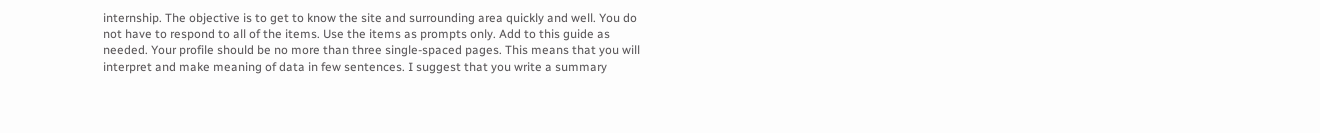internship. The objective is to get to know the site and surrounding area quickly and well. You do not have to respond to all of the items. Use the items as prompts only. Add to this guide as needed. Your profile should be no more than three single-spaced pages. This means that you will interpret and make meaning of data in few sentences. I suggest that you write a summary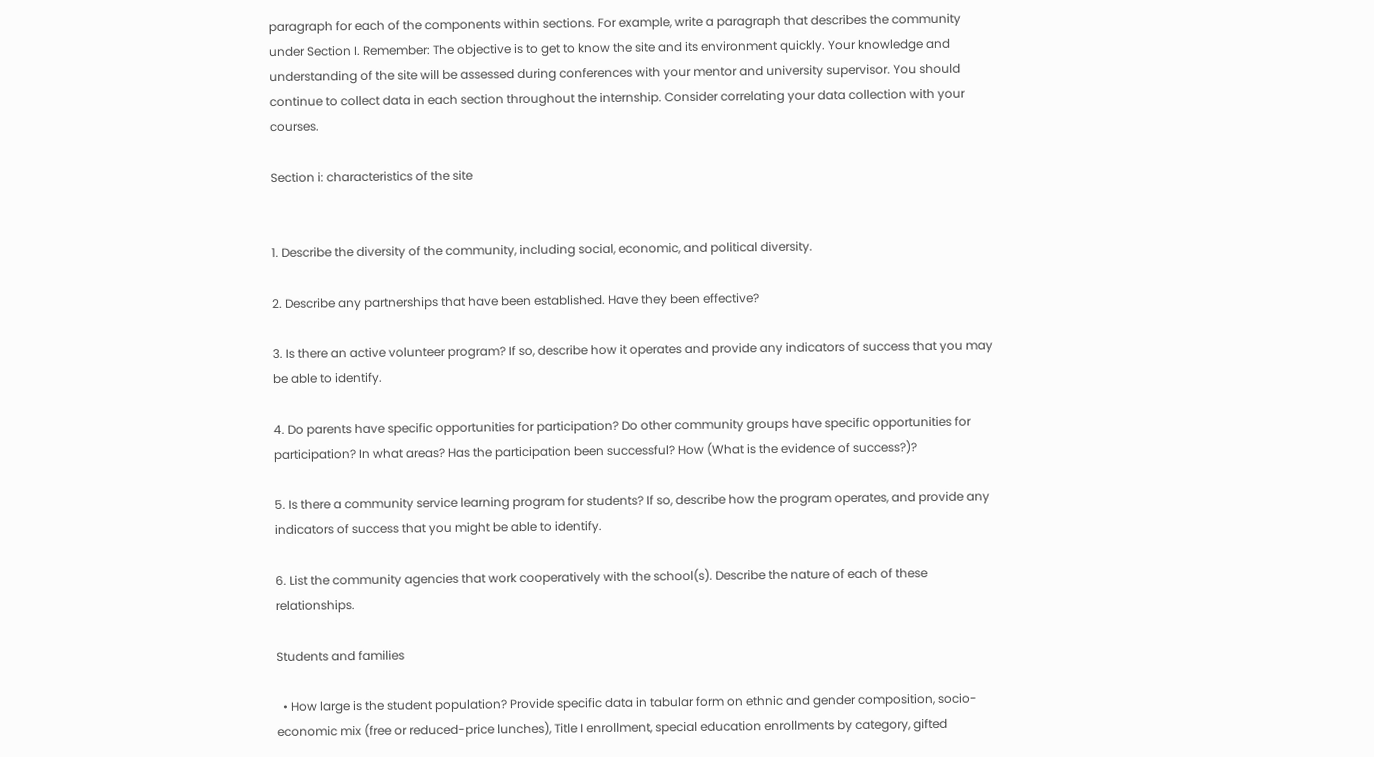paragraph for each of the components within sections. For example, write a paragraph that describes the community under Section I. Remember: The objective is to get to know the site and its environment quickly. Your knowledge and understanding of the site will be assessed during conferences with your mentor and university supervisor. You should continue to collect data in each section throughout the internship. Consider correlating your data collection with your courses.

Section i: characteristics of the site


1. Describe the diversity of the community, including social, economic, and political diversity.

2. Describe any partnerships that have been established. Have they been effective?

3. Is there an active volunteer program? If so, describe how it operates and provide any indicators of success that you may be able to identify.

4. Do parents have specific opportunities for participation? Do other community groups have specific opportunities for participation? In what areas? Has the participation been successful? How (What is the evidence of success?)?

5. Is there a community service learning program for students? If so, describe how the program operates, and provide any indicators of success that you might be able to identify.

6. List the community agencies that work cooperatively with the school(s). Describe the nature of each of these relationships.

Students and families

  • How large is the student population? Provide specific data in tabular form on ethnic and gender composition, socio-economic mix (free or reduced-price lunches), Title I enrollment, special education enrollments by category, gifted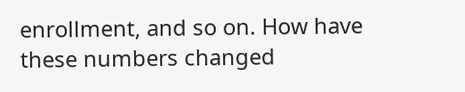enrollment, and so on. How have these numbers changed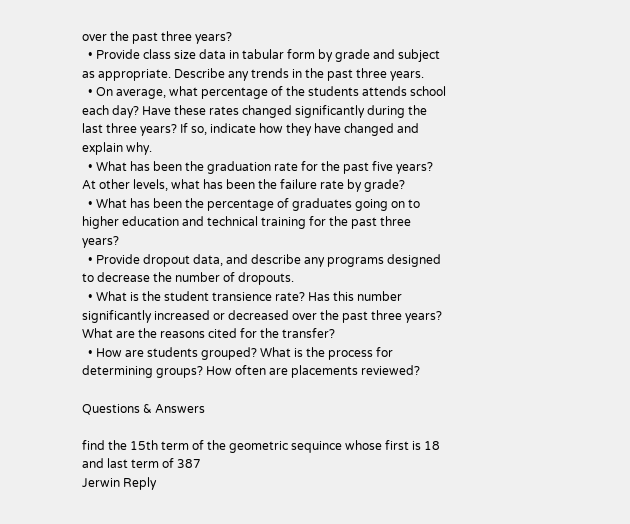over the past three years?
  • Provide class size data in tabular form by grade and subject as appropriate. Describe any trends in the past three years.
  • On average, what percentage of the students attends school each day? Have these rates changed significantly during the last three years? If so, indicate how they have changed and explain why.
  • What has been the graduation rate for the past five years? At other levels, what has been the failure rate by grade?
  • What has been the percentage of graduates going on to higher education and technical training for the past three years?
  • Provide dropout data, and describe any programs designed to decrease the number of dropouts.
  • What is the student transience rate? Has this number significantly increased or decreased over the past three years? What are the reasons cited for the transfer?
  • How are students grouped? What is the process for determining groups? How often are placements reviewed?

Questions & Answers

find the 15th term of the geometric sequince whose first is 18 and last term of 387
Jerwin Reply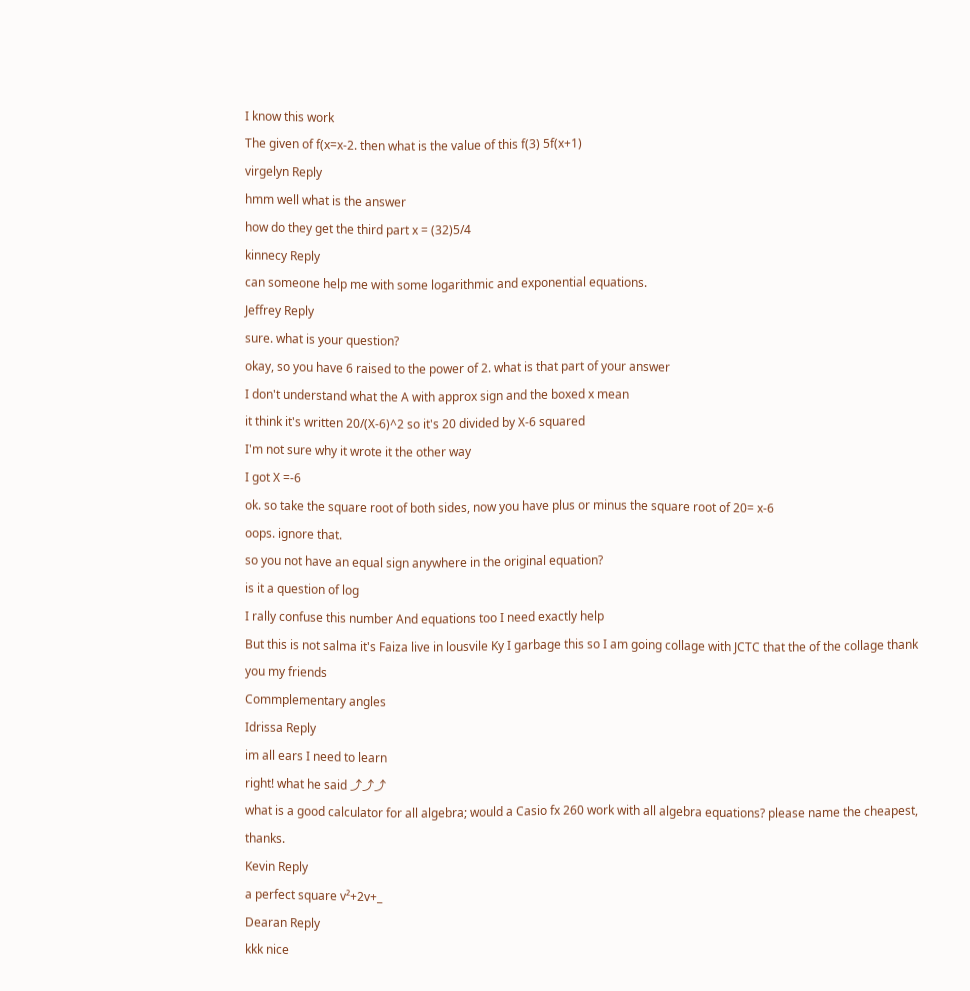I know this work
The given of f(x=x-2. then what is the value of this f(3) 5f(x+1)
virgelyn Reply
hmm well what is the answer
how do they get the third part x = (32)5/4
kinnecy Reply
can someone help me with some logarithmic and exponential equations.
Jeffrey Reply
sure. what is your question?
okay, so you have 6 raised to the power of 2. what is that part of your answer
I don't understand what the A with approx sign and the boxed x mean
it think it's written 20/(X-6)^2 so it's 20 divided by X-6 squared
I'm not sure why it wrote it the other way
I got X =-6
ok. so take the square root of both sides, now you have plus or minus the square root of 20= x-6
oops. ignore that.
so you not have an equal sign anywhere in the original equation?
is it a question of log
I rally confuse this number And equations too I need exactly help
But this is not salma it's Faiza live in lousvile Ky I garbage this so I am going collage with JCTC that the of the collage thank you my friends
Commplementary angles
Idrissa Reply
im all ears I need to learn
right! what he said ⤴⤴⤴
what is a good calculator for all algebra; would a Casio fx 260 work with all algebra equations? please name the cheapest, thanks.
Kevin Reply
a perfect square v²+2v+_
Dearan Reply
kkk nice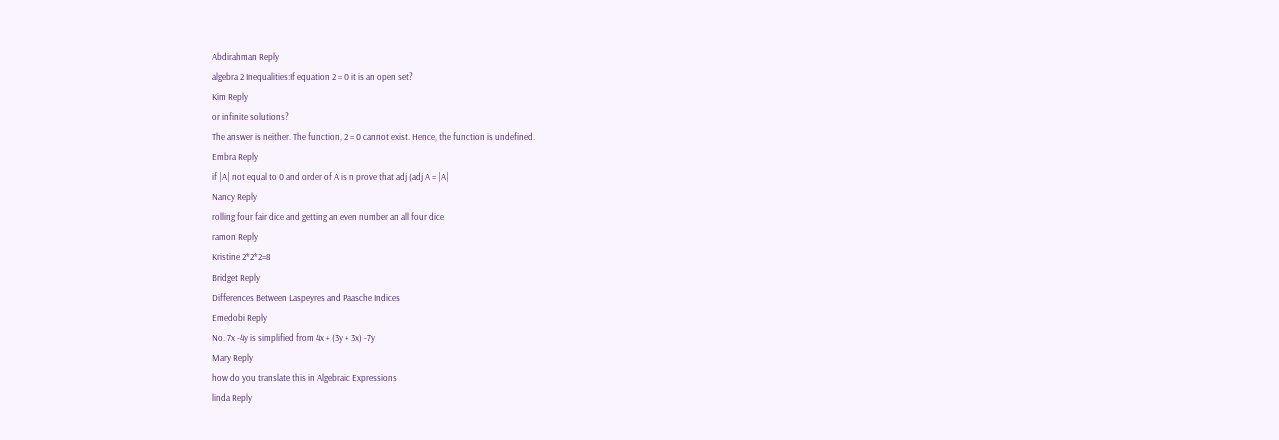Abdirahman Reply
algebra 2 Inequalities:If equation 2 = 0 it is an open set?
Kim Reply
or infinite solutions?
The answer is neither. The function, 2 = 0 cannot exist. Hence, the function is undefined.
Embra Reply
if |A| not equal to 0 and order of A is n prove that adj (adj A = |A|
Nancy Reply
rolling four fair dice and getting an even number an all four dice
ramon Reply
Kristine 2*2*2=8
Bridget Reply
Differences Between Laspeyres and Paasche Indices
Emedobi Reply
No. 7x -4y is simplified from 4x + (3y + 3x) -7y
Mary Reply
how do you translate this in Algebraic Expressions
linda Reply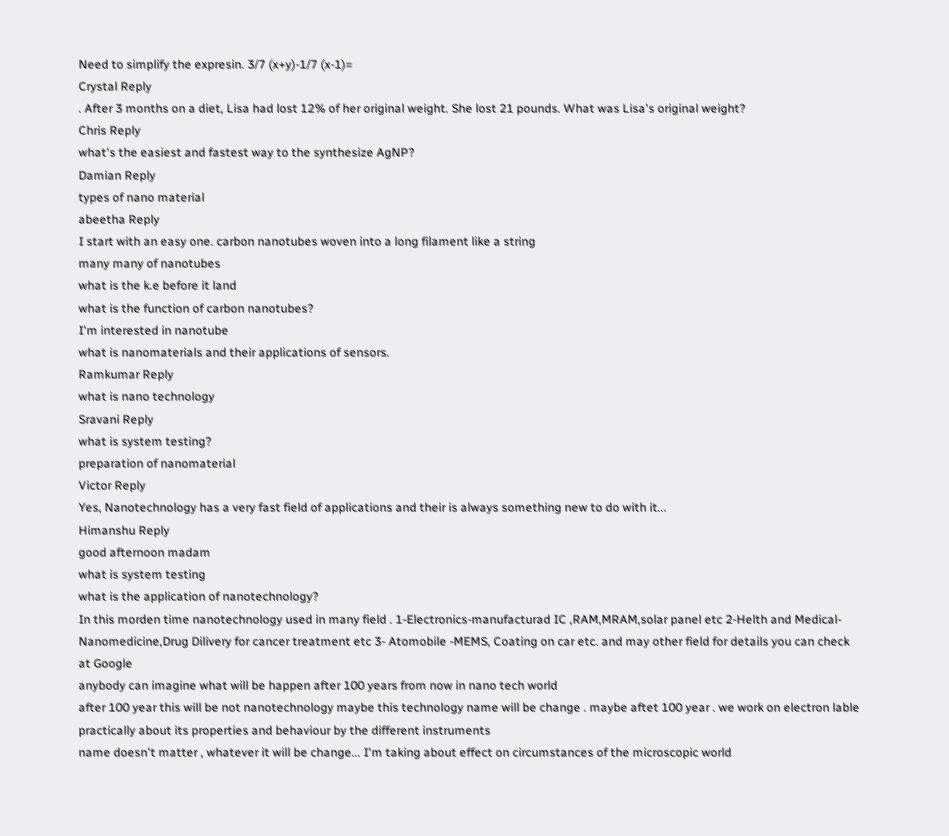Need to simplify the expresin. 3/7 (x+y)-1/7 (x-1)=
Crystal Reply
. After 3 months on a diet, Lisa had lost 12% of her original weight. She lost 21 pounds. What was Lisa's original weight?
Chris Reply
what's the easiest and fastest way to the synthesize AgNP?
Damian Reply
types of nano material
abeetha Reply
I start with an easy one. carbon nanotubes woven into a long filament like a string
many many of nanotubes
what is the k.e before it land
what is the function of carbon nanotubes?
I'm interested in nanotube
what is nanomaterials and their applications of sensors.
Ramkumar Reply
what is nano technology
Sravani Reply
what is system testing?
preparation of nanomaterial
Victor Reply
Yes, Nanotechnology has a very fast field of applications and their is always something new to do with it...
Himanshu Reply
good afternoon madam
what is system testing
what is the application of nanotechnology?
In this morden time nanotechnology used in many field . 1-Electronics-manufacturad IC ,RAM,MRAM,solar panel etc 2-Helth and Medical-Nanomedicine,Drug Dilivery for cancer treatment etc 3- Atomobile -MEMS, Coating on car etc. and may other field for details you can check at Google
anybody can imagine what will be happen after 100 years from now in nano tech world
after 100 year this will be not nanotechnology maybe this technology name will be change . maybe aftet 100 year . we work on electron lable practically about its properties and behaviour by the different instruments
name doesn't matter , whatever it will be change... I'm taking about effect on circumstances of the microscopic world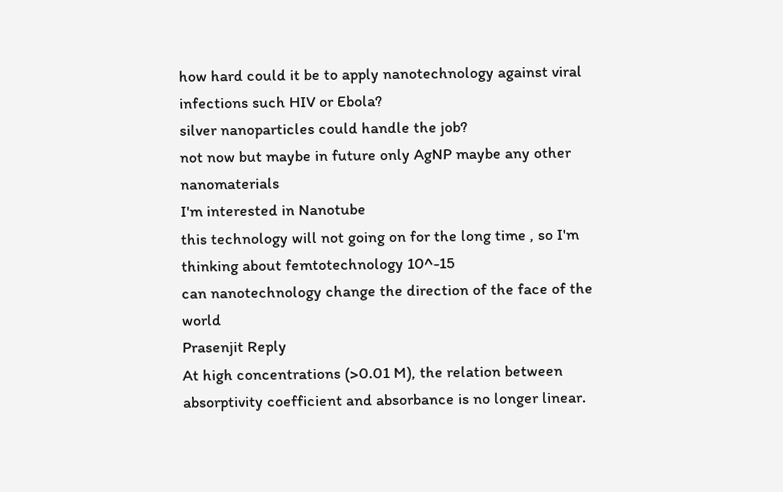how hard could it be to apply nanotechnology against viral infections such HIV or Ebola?
silver nanoparticles could handle the job?
not now but maybe in future only AgNP maybe any other nanomaterials
I'm interested in Nanotube
this technology will not going on for the long time , so I'm thinking about femtotechnology 10^-15
can nanotechnology change the direction of the face of the world
Prasenjit Reply
At high concentrations (>0.01 M), the relation between absorptivity coefficient and absorbance is no longer linear.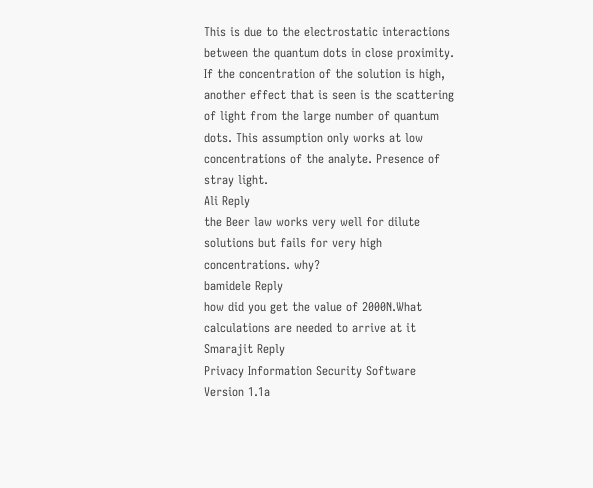This is due to the electrostatic interactions between the quantum dots in close proximity. If the concentration of the solution is high, another effect that is seen is the scattering of light from the large number of quantum dots. This assumption only works at low concentrations of the analyte. Presence of stray light.
Ali Reply
the Beer law works very well for dilute solutions but fails for very high concentrations. why?
bamidele Reply
how did you get the value of 2000N.What calculations are needed to arrive at it
Smarajit Reply
Privacy Information Security Software Version 1.1a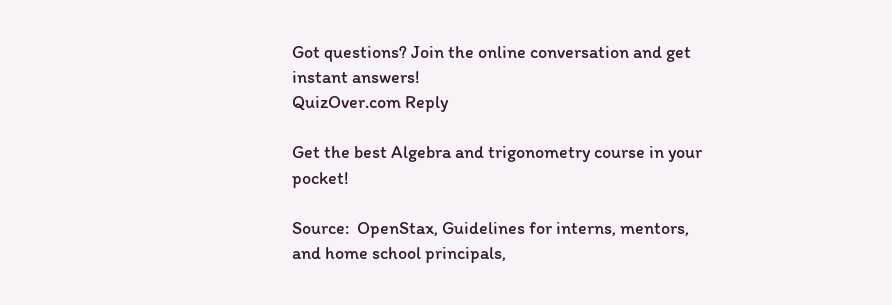Got questions? Join the online conversation and get instant answers!
QuizOver.com Reply

Get the best Algebra and trigonometry course in your pocket!

Source:  OpenStax, Guidelines for interns, mentors, and home school principals,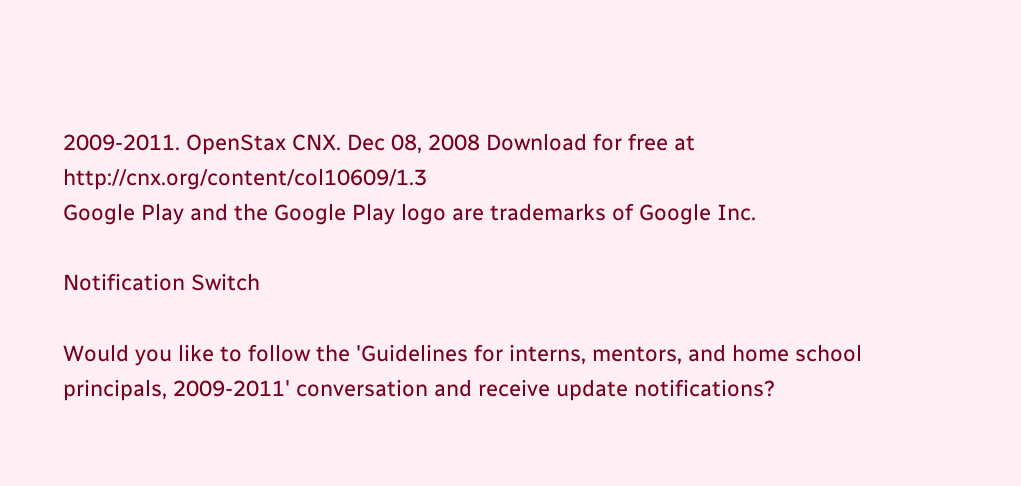2009-2011. OpenStax CNX. Dec 08, 2008 Download for free at http://cnx.org/content/col10609/1.3
Google Play and the Google Play logo are trademarks of Google Inc.

Notification Switch

Would you like to follow the 'Guidelines for interns, mentors, and home school principals, 2009-2011' conversation and receive update notifications?